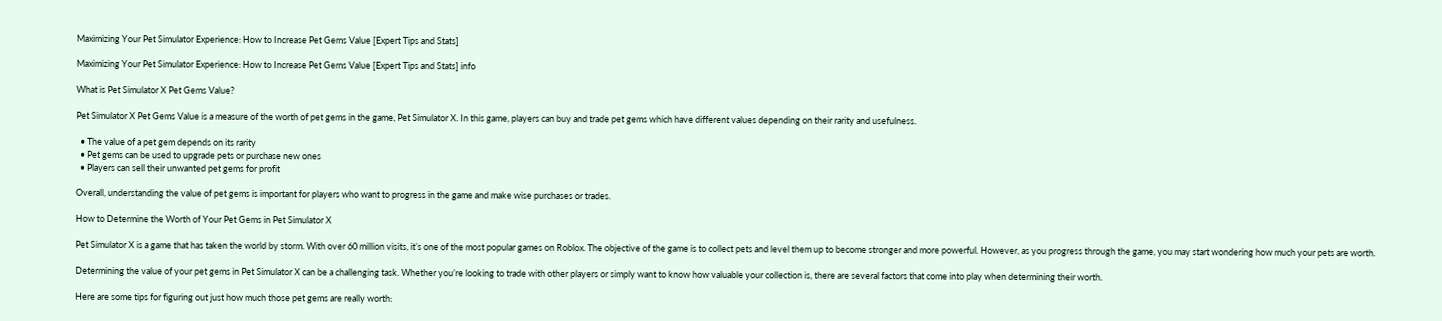Maximizing Your Pet Simulator Experience: How to Increase Pet Gems Value [Expert Tips and Stats]

Maximizing Your Pet Simulator Experience: How to Increase Pet Gems Value [Expert Tips and Stats] info

What is Pet Simulator X Pet Gems Value?

Pet Simulator X Pet Gems Value is a measure of the worth of pet gems in the game, Pet Simulator X. In this game, players can buy and trade pet gems which have different values depending on their rarity and usefulness.

  • The value of a pet gem depends on its rarity
  • Pet gems can be used to upgrade pets or purchase new ones
  • Players can sell their unwanted pet gems for profit

Overall, understanding the value of pet gems is important for players who want to progress in the game and make wise purchases or trades.

How to Determine the Worth of Your Pet Gems in Pet Simulator X

Pet Simulator X is a game that has taken the world by storm. With over 60 million visits, it’s one of the most popular games on Roblox. The objective of the game is to collect pets and level them up to become stronger and more powerful. However, as you progress through the game, you may start wondering how much your pets are worth.

Determining the value of your pet gems in Pet Simulator X can be a challenging task. Whether you’re looking to trade with other players or simply want to know how valuable your collection is, there are several factors that come into play when determining their worth.

Here are some tips for figuring out just how much those pet gems are really worth: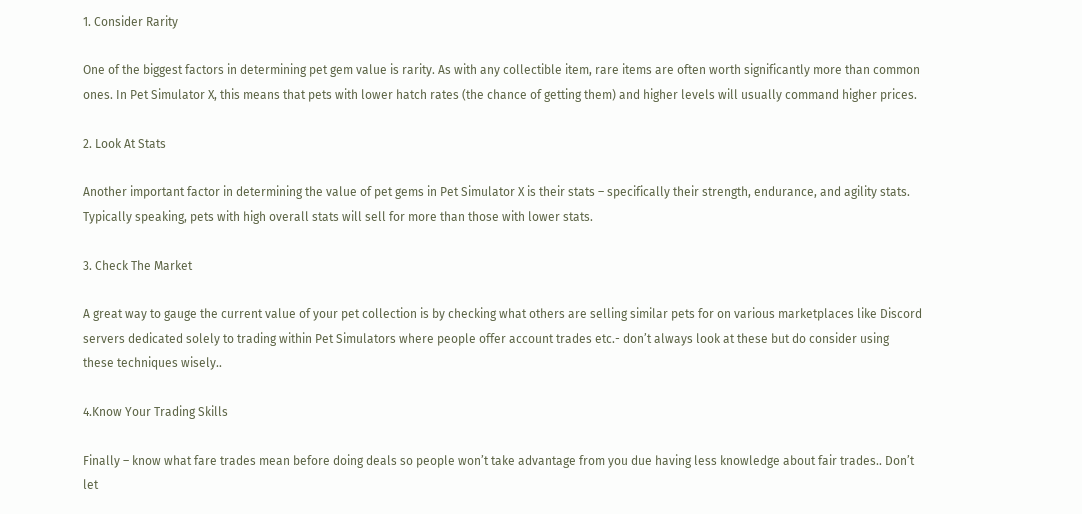1. Consider Rarity

One of the biggest factors in determining pet gem value is rarity. As with any collectible item, rare items are often worth significantly more than common ones. In Pet Simulator X, this means that pets with lower hatch rates (the chance of getting them) and higher levels will usually command higher prices.

2. Look At Stats

Another important factor in determining the value of pet gems in Pet Simulator X is their stats – specifically their strength, endurance, and agility stats. Typically speaking, pets with high overall stats will sell for more than those with lower stats.

3. Check The Market

A great way to gauge the current value of your pet collection is by checking what others are selling similar pets for on various marketplaces like Discord servers dedicated solely to trading within Pet Simulators where people offer account trades etc.- don’t always look at these but do consider using these techniques wisely..

4.Know Your Trading Skills

Finally – know what fare trades mean before doing deals so people won’t take advantage from you due having less knowledge about fair trades.. Don’t let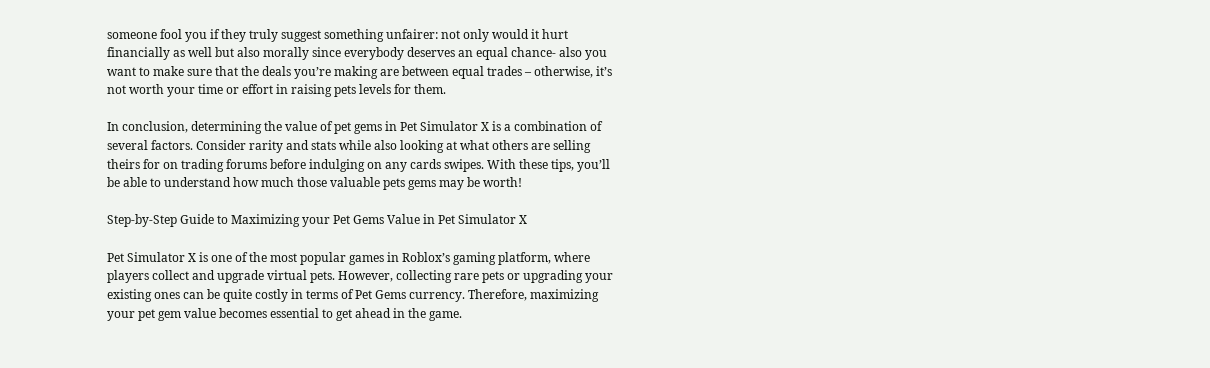someone fool you if they truly suggest something unfairer: not only would it hurt financially as well but also morally since everybody deserves an equal chance- also you want to make sure that the deals you’re making are between equal trades – otherwise, it’s not worth your time or effort in raising pets levels for them.

In conclusion, determining the value of pet gems in Pet Simulator X is a combination of several factors. Consider rarity and stats while also looking at what others are selling theirs for on trading forums before indulging on any cards swipes. With these tips, you’ll be able to understand how much those valuable pets gems may be worth!

Step-by-Step Guide to Maximizing your Pet Gems Value in Pet Simulator X

Pet Simulator X is one of the most popular games in Roblox’s gaming platform, where players collect and upgrade virtual pets. However, collecting rare pets or upgrading your existing ones can be quite costly in terms of Pet Gems currency. Therefore, maximizing your pet gem value becomes essential to get ahead in the game.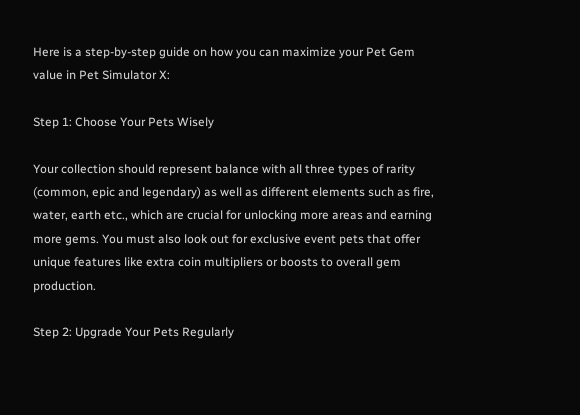Here is a step-by-step guide on how you can maximize your Pet Gem value in Pet Simulator X:

Step 1: Choose Your Pets Wisely

Your collection should represent balance with all three types of rarity (common, epic and legendary) as well as different elements such as fire, water, earth etc., which are crucial for unlocking more areas and earning more gems. You must also look out for exclusive event pets that offer unique features like extra coin multipliers or boosts to overall gem production.

Step 2: Upgrade Your Pets Regularly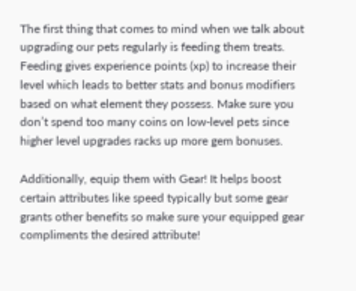The first thing that comes to mind when we talk about upgrading our pets regularly is feeding them treats. Feeding gives experience points (xp) to increase their level which leads to better stats and bonus modifiers based on what element they possess. Make sure you don’t spend too many coins on low-level pets since higher level upgrades racks up more gem bonuses.

Additionally, equip them with Gear! It helps boost certain attributes like speed typically but some gear grants other benefits so make sure your equipped gear compliments the desired attribute!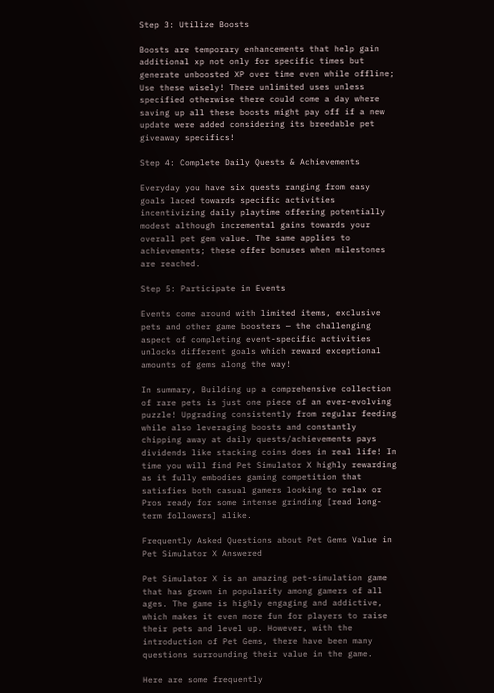Step 3: Utilize Boosts

Boosts are temporary enhancements that help gain additional xp not only for specific times but generate unboosted XP over time even while offline; Use these wisely! There unlimited uses unless specified otherwise there could come a day where saving up all these boosts might pay off if a new update were added considering its breedable pet giveaway specifics!

Step 4: Complete Daily Quests & Achievements

Everyday you have six quests ranging from easy goals laced towards specific activities incentivizing daily playtime offering potentially modest although incremental gains towards your overall pet gem value. The same applies to achievements; these offer bonuses when milestones are reached.

Step 5: Participate in Events

Events come around with limited items, exclusive pets and other game boosters — the challenging aspect of completing event-specific activities unlocks different goals which reward exceptional amounts of gems along the way!

In summary, Building up a comprehensive collection of rare pets is just one piece of an ever-evolving puzzle! Upgrading consistently from regular feeding while also leveraging boosts and constantly chipping away at daily quests/achievements pays dividends like stacking coins does in real life! In time you will find Pet Simulator X highly rewarding as it fully embodies gaming competition that satisfies both casual gamers looking to relax or Pros ready for some intense grinding [read long-term followers] alike.

Frequently Asked Questions about Pet Gems Value in Pet Simulator X Answered

Pet Simulator X is an amazing pet-simulation game that has grown in popularity among gamers of all ages. The game is highly engaging and addictive, which makes it even more fun for players to raise their pets and level up. However, with the introduction of Pet Gems, there have been many questions surrounding their value in the game.

Here are some frequently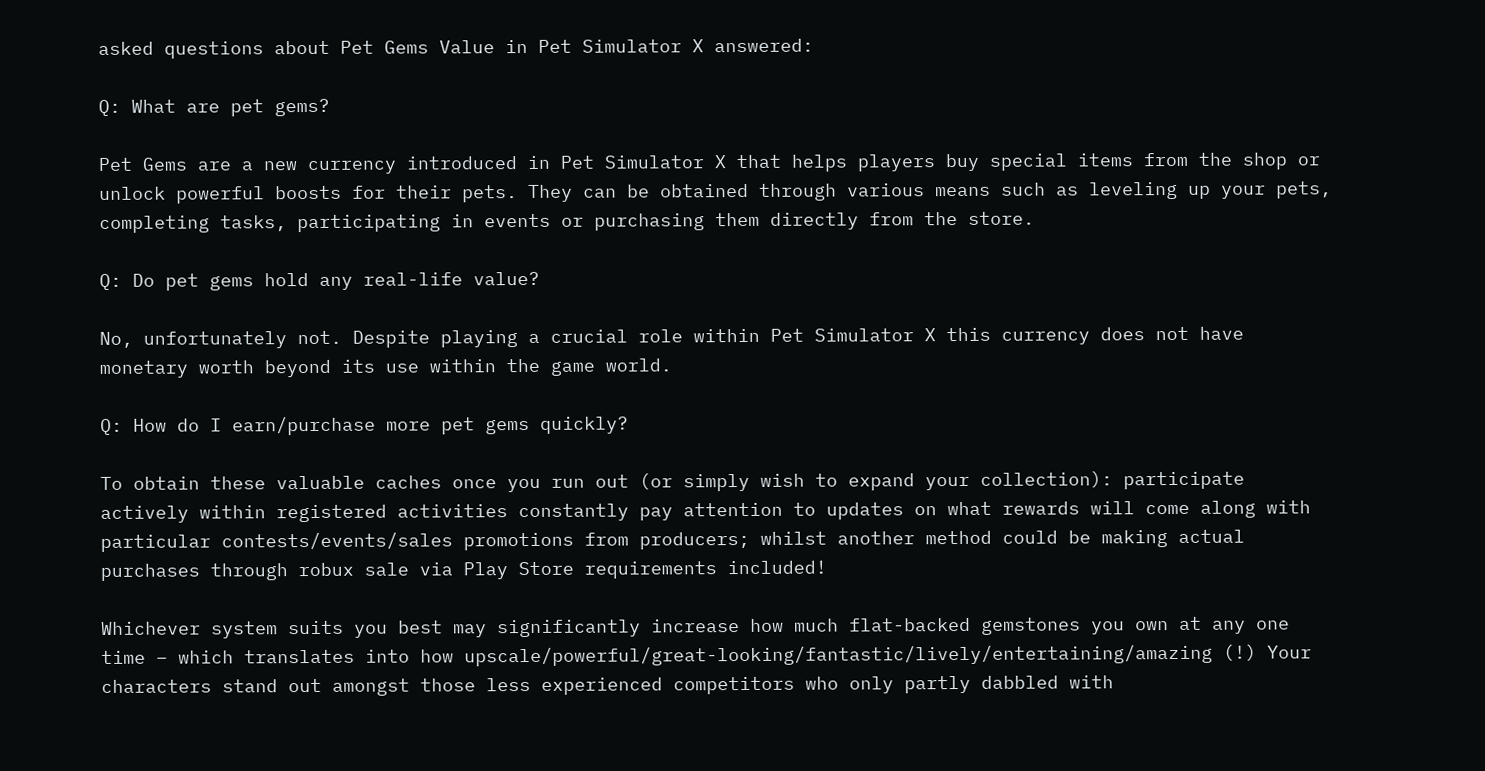asked questions about Pet Gems Value in Pet Simulator X answered:

Q: What are pet gems?

Pet Gems are a new currency introduced in Pet Simulator X that helps players buy special items from the shop or unlock powerful boosts for their pets. They can be obtained through various means such as leveling up your pets, completing tasks, participating in events or purchasing them directly from the store.

Q: Do pet gems hold any real-life value?

No, unfortunately not. Despite playing a crucial role within Pet Simulator X this currency does not have monetary worth beyond its use within the game world.

Q: How do I earn/purchase more pet gems quickly?

To obtain these valuable caches once you run out (or simply wish to expand your collection): participate actively within registered activities constantly pay attention to updates on what rewards will come along with particular contests/events/sales promotions from producers; whilst another method could be making actual purchases through robux sale via Play Store requirements included!

Whichever system suits you best may significantly increase how much flat-backed gemstones you own at any one time – which translates into how upscale/powerful/great-looking/fantastic/lively/entertaining/amazing (!) Your characters stand out amongst those less experienced competitors who only partly dabbled with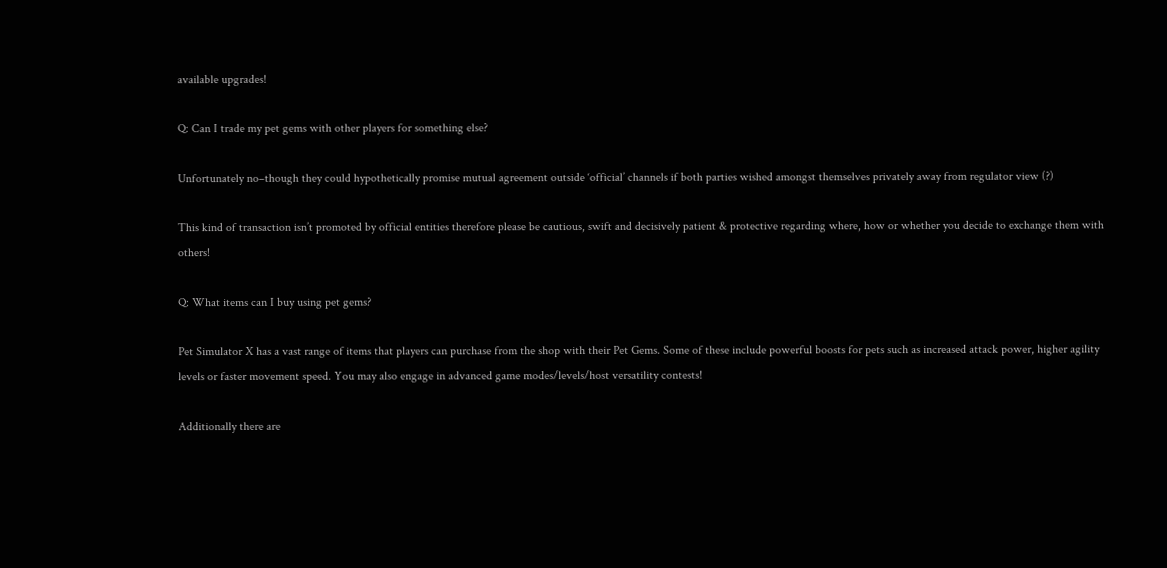available upgrades!

Q: Can I trade my pet gems with other players for something else?

Unfortunately no–though they could hypothetically promise mutual agreement outside ‘official’ channels if both parties wished amongst themselves privately away from regulator view (?)

This kind of transaction isn’t promoted by official entities therefore please be cautious, swift and decisively patient & protective regarding where, how or whether you decide to exchange them with others!

Q: What items can I buy using pet gems?

Pet Simulator X has a vast range of items that players can purchase from the shop with their Pet Gems. Some of these include powerful boosts for pets such as increased attack power, higher agility levels or faster movement speed. You may also engage in advanced game modes/levels/host versatility contests!

Additionally there are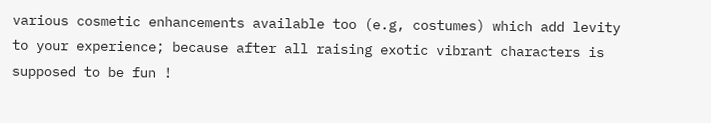various cosmetic enhancements available too (e.g, costumes) which add levity to your experience; because after all raising exotic vibrant characters is supposed to be fun !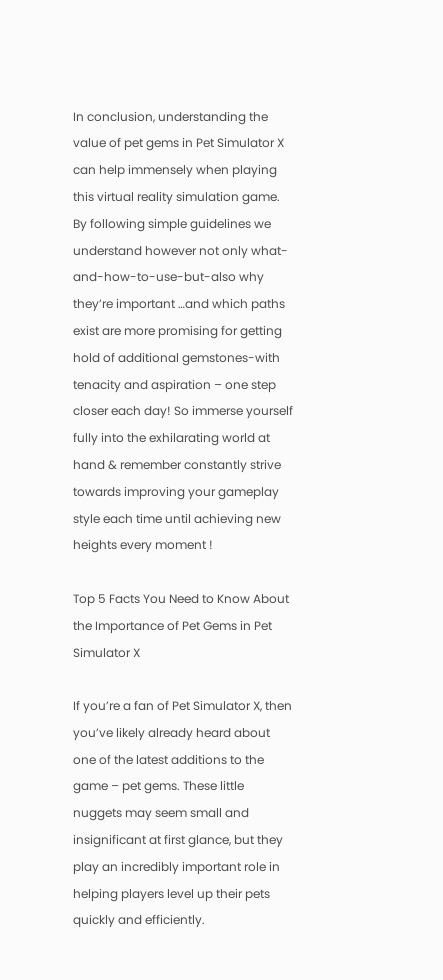In conclusion, understanding the value of pet gems in Pet Simulator X can help immensely when playing this virtual reality simulation game. By following simple guidelines we understand however not only what-and-how-to-use-but-also why they’re important …and which paths exist are more promising for getting hold of additional gemstones-with tenacity and aspiration – one step closer each day! So immerse yourself fully into the exhilarating world at hand & remember constantly strive towards improving your gameplay style each time until achieving new heights every moment !

Top 5 Facts You Need to Know About the Importance of Pet Gems in Pet Simulator X

If you’re a fan of Pet Simulator X, then you’ve likely already heard about one of the latest additions to the game – pet gems. These little nuggets may seem small and insignificant at first glance, but they play an incredibly important role in helping players level up their pets quickly and efficiently.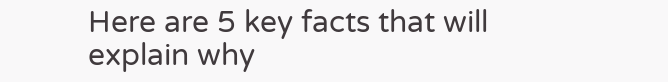Here are 5 key facts that will explain why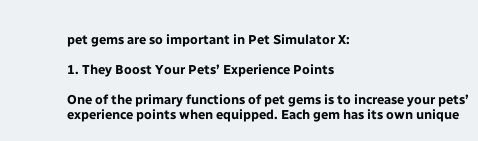pet gems are so important in Pet Simulator X:

1. They Boost Your Pets’ Experience Points

One of the primary functions of pet gems is to increase your pets’ experience points when equipped. Each gem has its own unique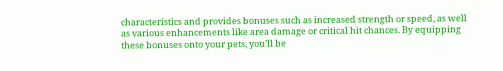characteristics and provides bonuses such as increased strength or speed, as well as various enhancements like area damage or critical hit chances. By equipping these bonuses onto your pets, you’ll be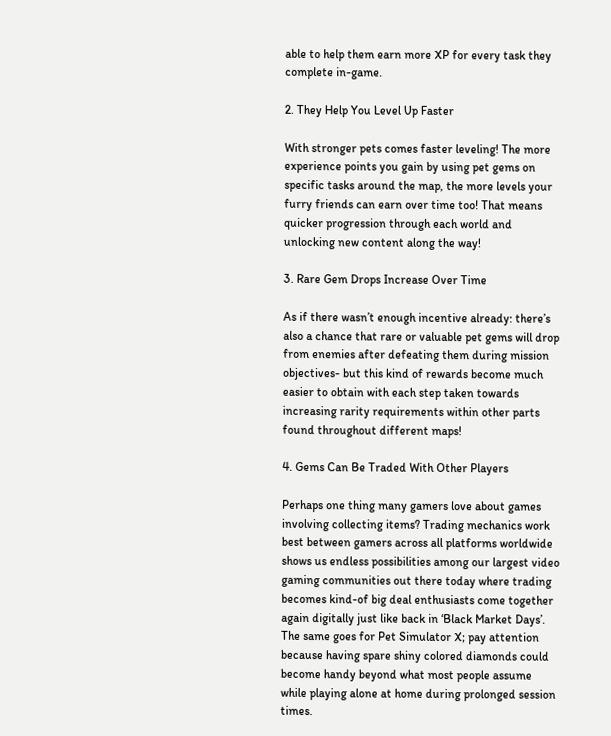able to help them earn more XP for every task they complete in-game.

2. They Help You Level Up Faster

With stronger pets comes faster leveling! The more experience points you gain by using pet gems on specific tasks around the map, the more levels your furry friends can earn over time too! That means quicker progression through each world and unlocking new content along the way!

3. Rare Gem Drops Increase Over Time

As if there wasn’t enough incentive already: there’s also a chance that rare or valuable pet gems will drop from enemies after defeating them during mission objectives- but this kind of rewards become much easier to obtain with each step taken towards increasing rarity requirements within other parts found throughout different maps!

4. Gems Can Be Traded With Other Players

Perhaps one thing many gamers love about games involving collecting items? Trading mechanics work best between gamers across all platforms worldwide shows us endless possibilities among our largest video gaming communities out there today where trading becomes kind-of big deal enthusiasts come together again digitally just like back in ‘Black Market Days’. The same goes for Pet Simulator X; pay attention because having spare shiny colored diamonds could become handy beyond what most people assume while playing alone at home during prolonged session times.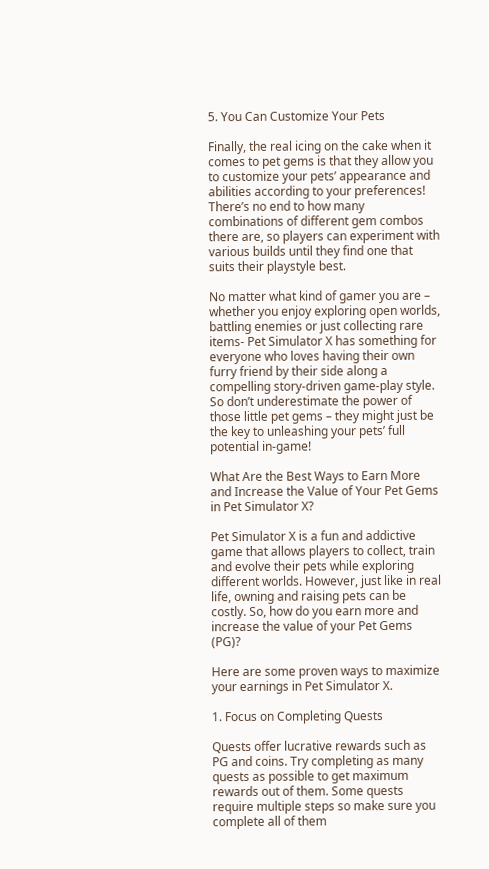5. You Can Customize Your Pets

Finally, the real icing on the cake when it comes to pet gems is that they allow you to customize your pets’ appearance and abilities according to your preferences! There’s no end to how many combinations of different gem combos there are, so players can experiment with various builds until they find one that suits their playstyle best.

No matter what kind of gamer you are – whether you enjoy exploring open worlds, battling enemies or just collecting rare items- Pet Simulator X has something for everyone who loves having their own furry friend by their side along a compelling story-driven game-play style. So don’t underestimate the power of those little pet gems – they might just be the key to unleashing your pets’ full potential in-game!

What Are the Best Ways to Earn More and Increase the Value of Your Pet Gems in Pet Simulator X?

Pet Simulator X is a fun and addictive game that allows players to collect, train and evolve their pets while exploring different worlds. However, just like in real life, owning and raising pets can be costly. So, how do you earn more and increase the value of your Pet Gems (PG)?

Here are some proven ways to maximize your earnings in Pet Simulator X.

1. Focus on Completing Quests

Quests offer lucrative rewards such as PG and coins. Try completing as many quests as possible to get maximum rewards out of them. Some quests require multiple steps so make sure you complete all of them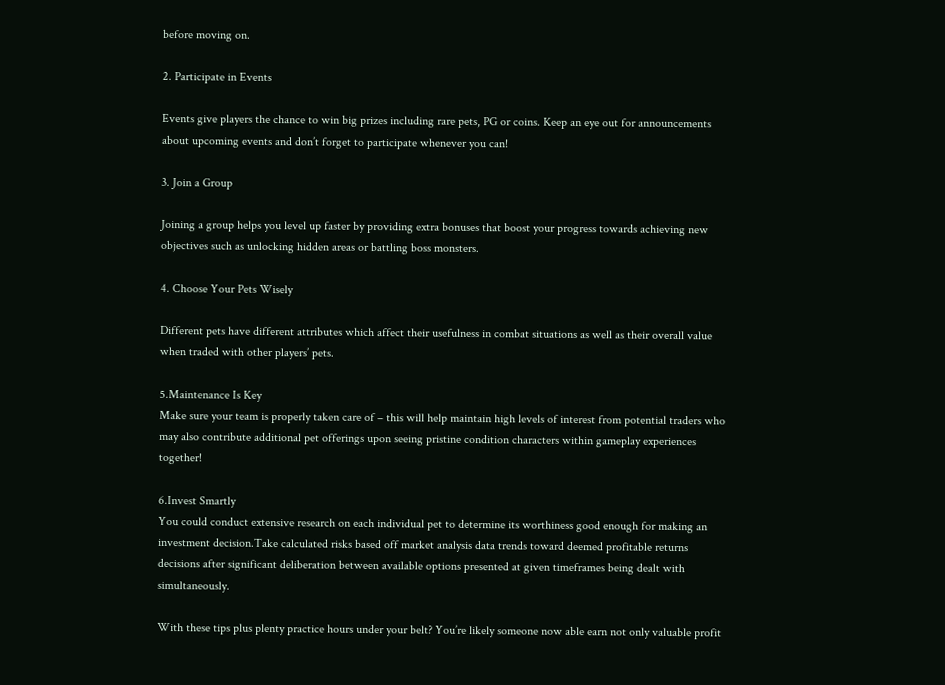before moving on.

2. Participate in Events

Events give players the chance to win big prizes including rare pets, PG or coins. Keep an eye out for announcements about upcoming events and don’t forget to participate whenever you can!

3. Join a Group

Joining a group helps you level up faster by providing extra bonuses that boost your progress towards achieving new objectives such as unlocking hidden areas or battling boss monsters.

4. Choose Your Pets Wisely

Different pets have different attributes which affect their usefulness in combat situations as well as their overall value when traded with other players’ pets.

5.Maintenance Is Key
Make sure your team is properly taken care of – this will help maintain high levels of interest from potential traders who may also contribute additional pet offerings upon seeing pristine condition characters within gameplay experiences together!

6.Invest Smartly
You could conduct extensive research on each individual pet to determine its worthiness good enough for making an investment decision.Take calculated risks based off market analysis data trends toward deemed profitable returns decisions after significant deliberation between available options presented at given timeframes being dealt with simultaneously.

With these tips plus plenty practice hours under your belt? You’re likely someone now able earn not only valuable profit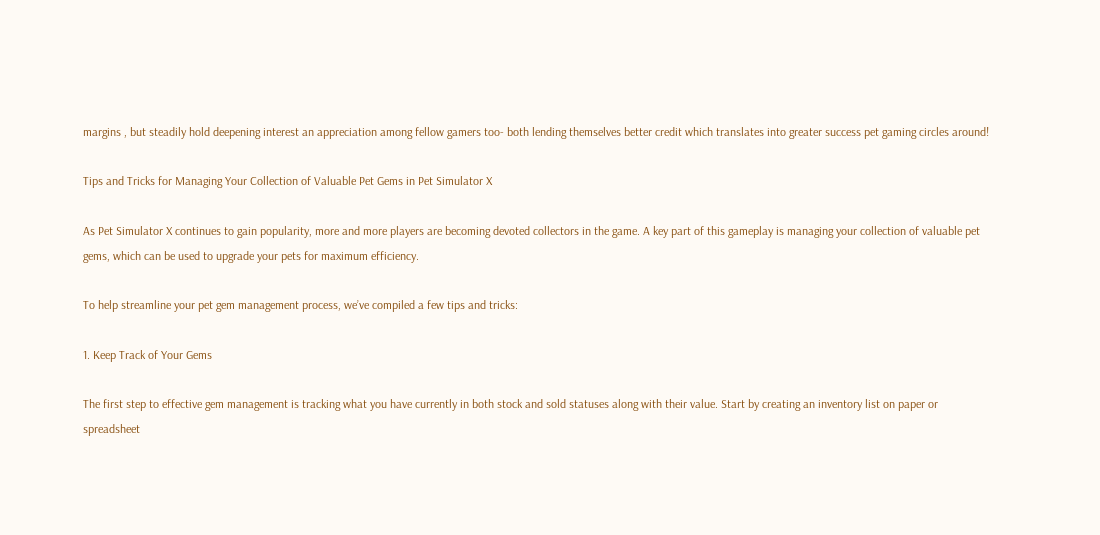margins , but steadily hold deepening interest an appreciation among fellow gamers too- both lending themselves better credit which translates into greater success pet gaming circles around!

Tips and Tricks for Managing Your Collection of Valuable Pet Gems in Pet Simulator X

As Pet Simulator X continues to gain popularity, more and more players are becoming devoted collectors in the game. A key part of this gameplay is managing your collection of valuable pet gems, which can be used to upgrade your pets for maximum efficiency.

To help streamline your pet gem management process, we’ve compiled a few tips and tricks:

1. Keep Track of Your Gems

The first step to effective gem management is tracking what you have currently in both stock and sold statuses along with their value. Start by creating an inventory list on paper or spreadsheet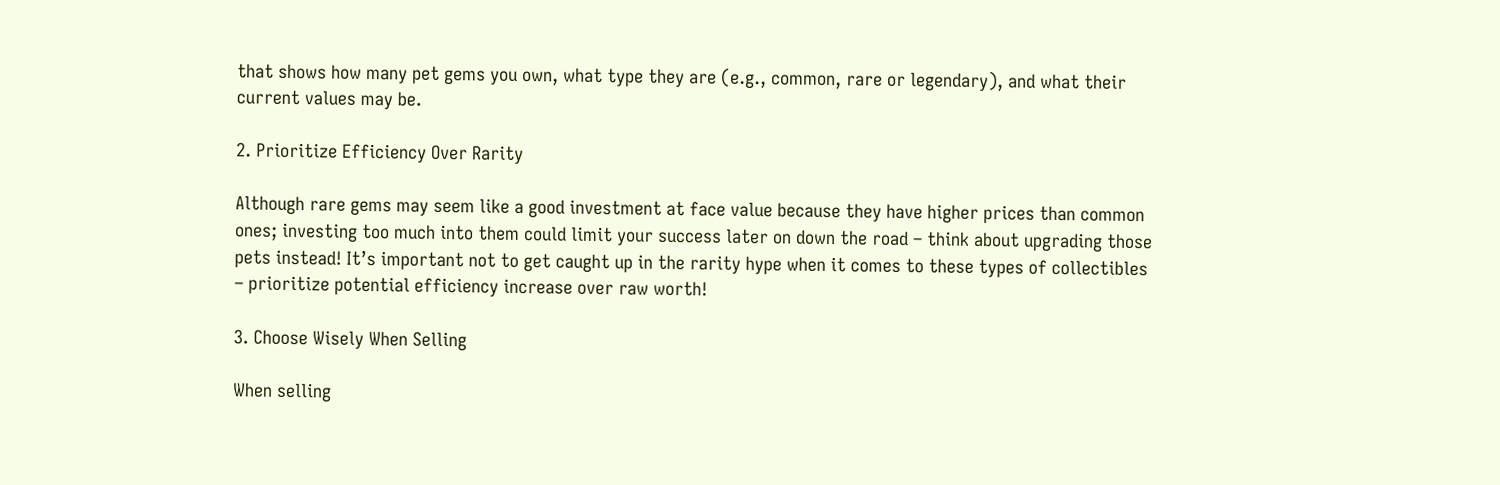that shows how many pet gems you own, what type they are (e.g., common, rare or legendary), and what their current values may be.

2. Prioritize Efficiency Over Rarity

Although rare gems may seem like a good investment at face value because they have higher prices than common ones; investing too much into them could limit your success later on down the road – think about upgrading those pets instead! It’s important not to get caught up in the rarity hype when it comes to these types of collectibles – prioritize potential efficiency increase over raw worth!

3. Choose Wisely When Selling

When selling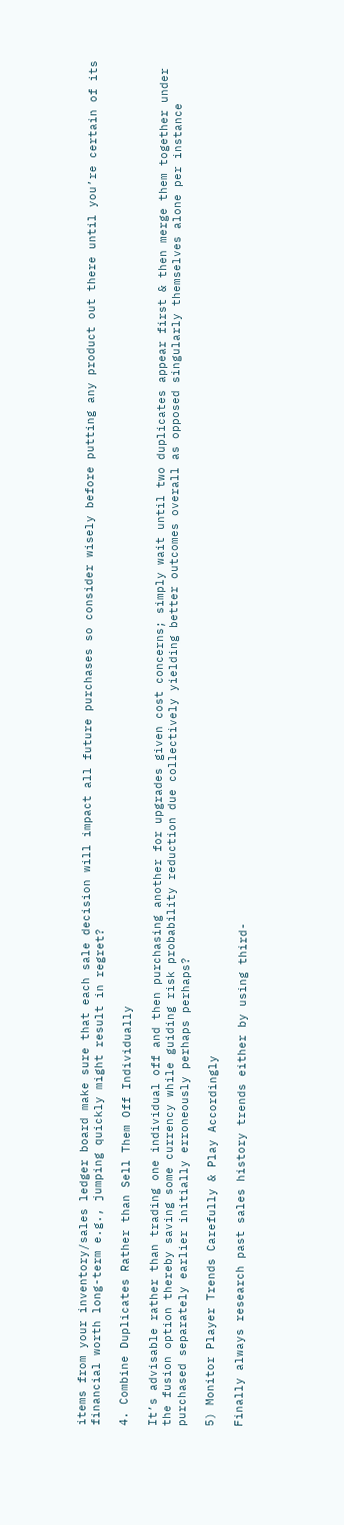items from your inventory/sales ledger board make sure that each sale decision will impact all future purchases so consider wisely before putting any product out there until you’re certain of its financial worth long-term e.g., jumping quickly might result in regret?

4. Combine Duplicates Rather than Sell Them Off Individually

It’s advisable rather than trading one individual off and then purchasing another for upgrades given cost concerns; simply wait until two duplicates appear first & then merge them together under the fusion option thereby saving some currency while guiding risk probability reduction due collectively yielding better outcomes overall as opposed singularly themselves alone per instance purchased separately earlier initially erroneously perhaps perhaps?

5) Monitor Player Trends Carefully & Play Accordingly

Finally always research past sales history trends either by using third-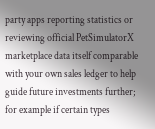party apps reporting statistics or reviewing official PetSimulatorX marketplace data itself comparable with your own sales ledger to help guide future investments further; for example if certain types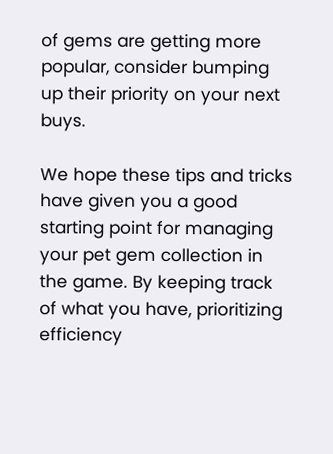of gems are getting more popular, consider bumping up their priority on your next buys.

We hope these tips and tricks have given you a good starting point for managing your pet gem collection in the game. By keeping track of what you have, prioritizing efficiency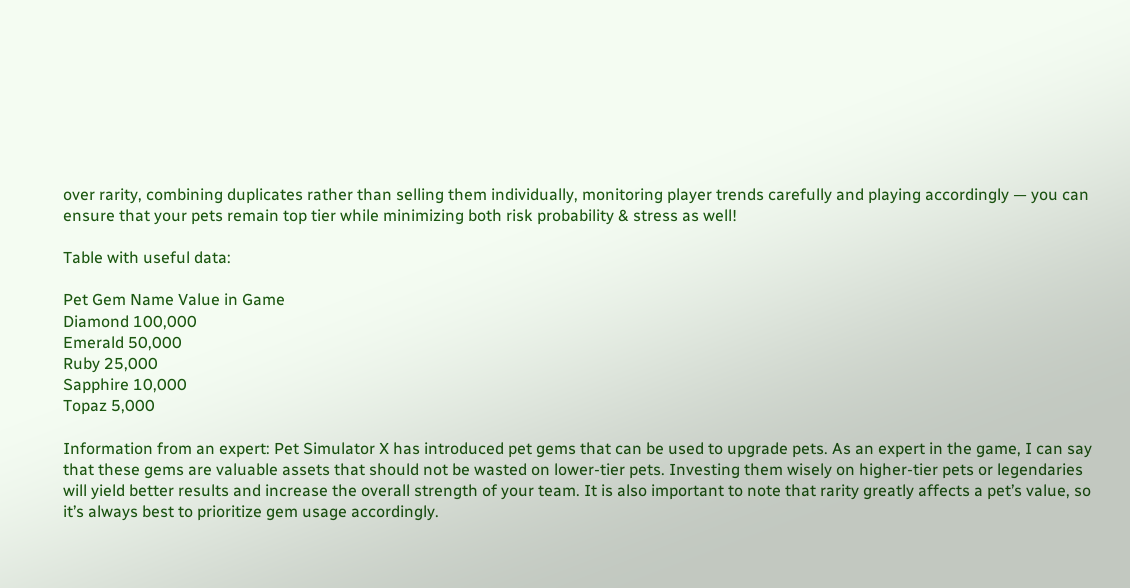over rarity, combining duplicates rather than selling them individually, monitoring player trends carefully and playing accordingly — you can ensure that your pets remain top tier while minimizing both risk probability & stress as well!

Table with useful data:

Pet Gem Name Value in Game
Diamond 100,000
Emerald 50,000
Ruby 25,000
Sapphire 10,000
Topaz 5,000

Information from an expert: Pet Simulator X has introduced pet gems that can be used to upgrade pets. As an expert in the game, I can say that these gems are valuable assets that should not be wasted on lower-tier pets. Investing them wisely on higher-tier pets or legendaries will yield better results and increase the overall strength of your team. It is also important to note that rarity greatly affects a pet’s value, so it’s always best to prioritize gem usage accordingly.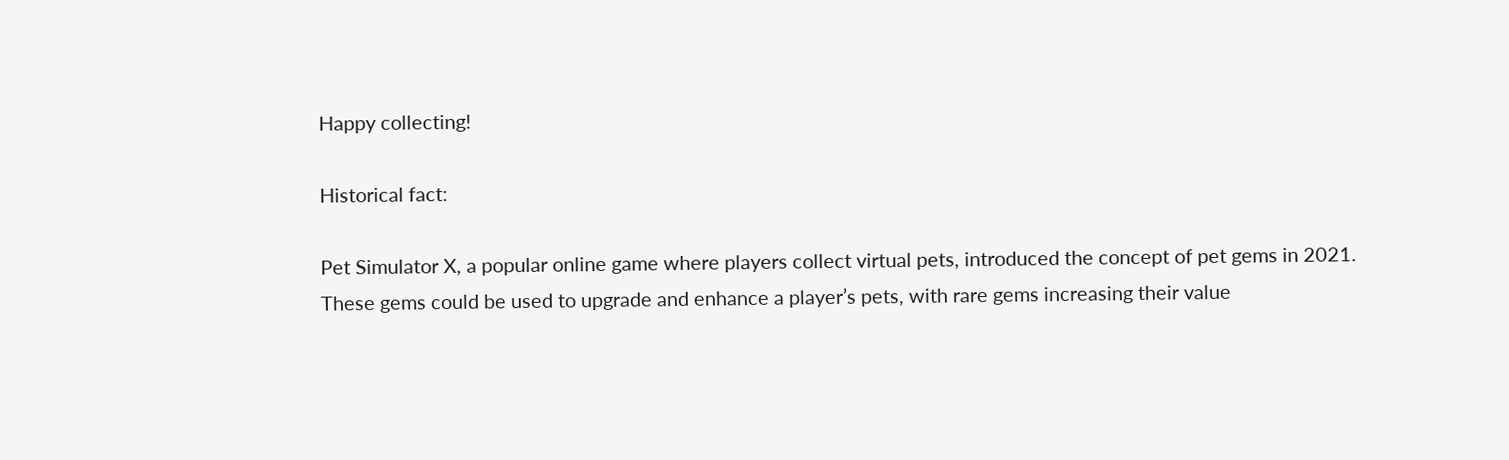Happy collecting!

Historical fact:

Pet Simulator X, a popular online game where players collect virtual pets, introduced the concept of pet gems in 2021. These gems could be used to upgrade and enhance a player’s pets, with rare gems increasing their value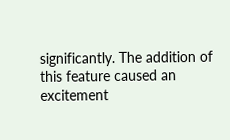significantly. The addition of this feature caused an excitement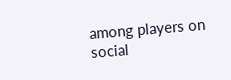among players on social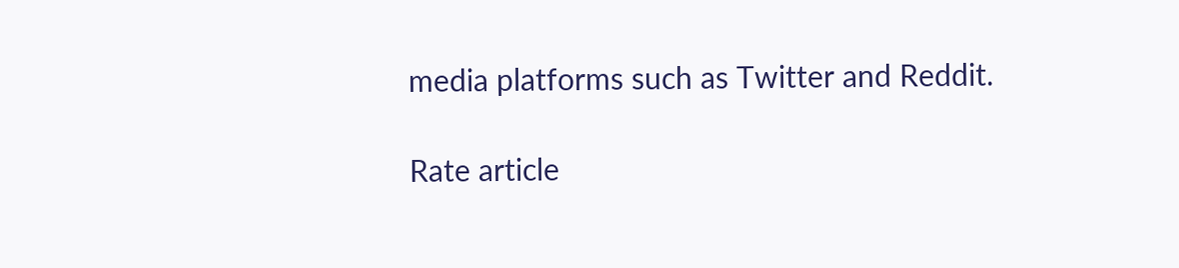media platforms such as Twitter and Reddit.

Rate article